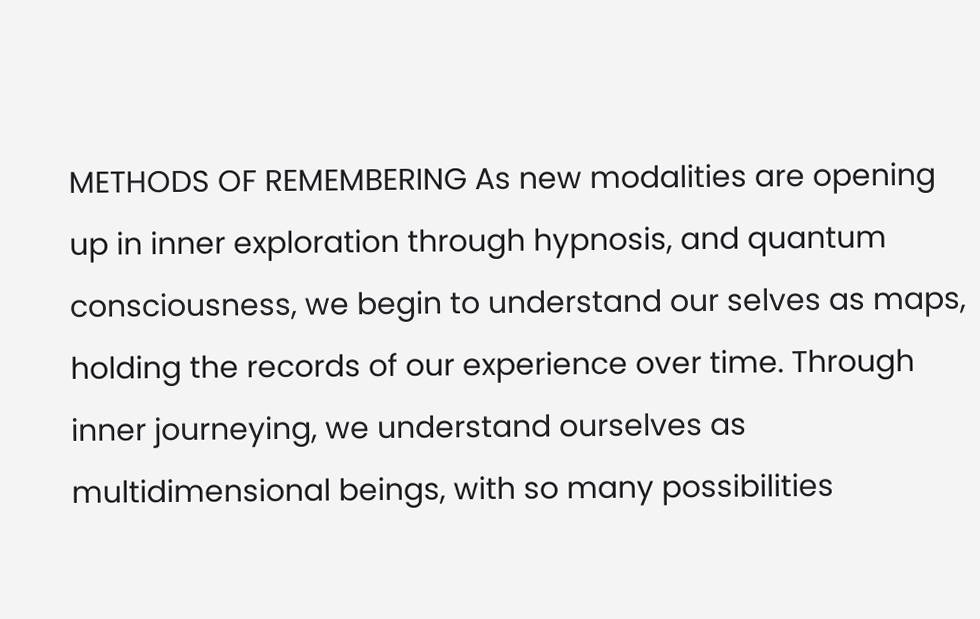METHODS OF REMEMBERING As new modalities are opening up in inner exploration through hypnosis, and quantum consciousness, we begin to understand our selves as maps, holding the records of our experience over time. Through inner journeying, we understand ourselves as multidimensional beings, with so many possibilities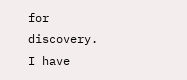for discovery. I have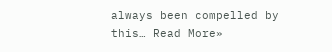always been compelled by this… Read More»